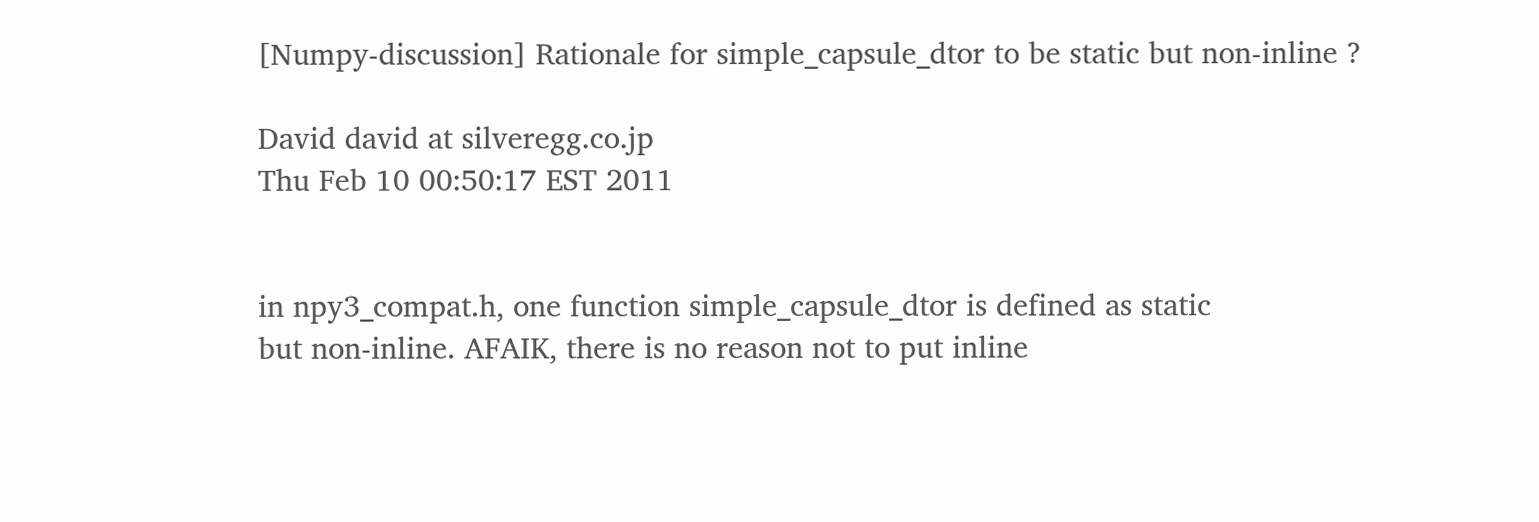[Numpy-discussion] Rationale for simple_capsule_dtor to be static but non-inline ?

David david at silveregg.co.jp
Thu Feb 10 00:50:17 EST 2011


in npy3_compat.h, one function simple_capsule_dtor is defined as static
but non-inline. AFAIK, there is no reason not to put inline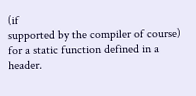(if
supported by the compiler of course) for a static function defined in a
header.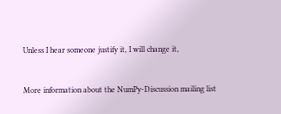Unless I hear someone justify it, I will change it,



More information about the NumPy-Discussion mailing list